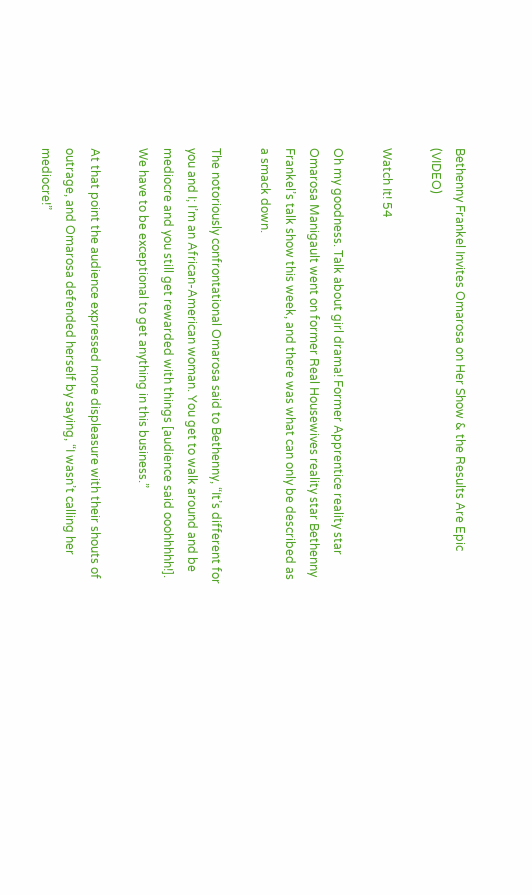Bethenny Frankel Invites Omarosa on Her Show & the Results Are Epic (VIDEO)

Watch It! 54

Oh my goodness. Talk about girl drama! Former Apprentice reality star Omarosa Manigault went on former Real Housewives reality star Bethenny Frankel’s talk show this week, and there was what can only be described as a smack down.

The notoriously confrontational Omarosa said to Bethenny, “It’s different for you and I; I’m an African-American woman. You get to walk around and be mediocre and you still get rewarded with things [audience said ooohhhhh!]. We have to be exceptional to get anything in this business.”

At that point the audience expressed more displeasure with their shouts of outrage, and Omarosa defended herself by saying, “I wasn’t calling her mediocre!”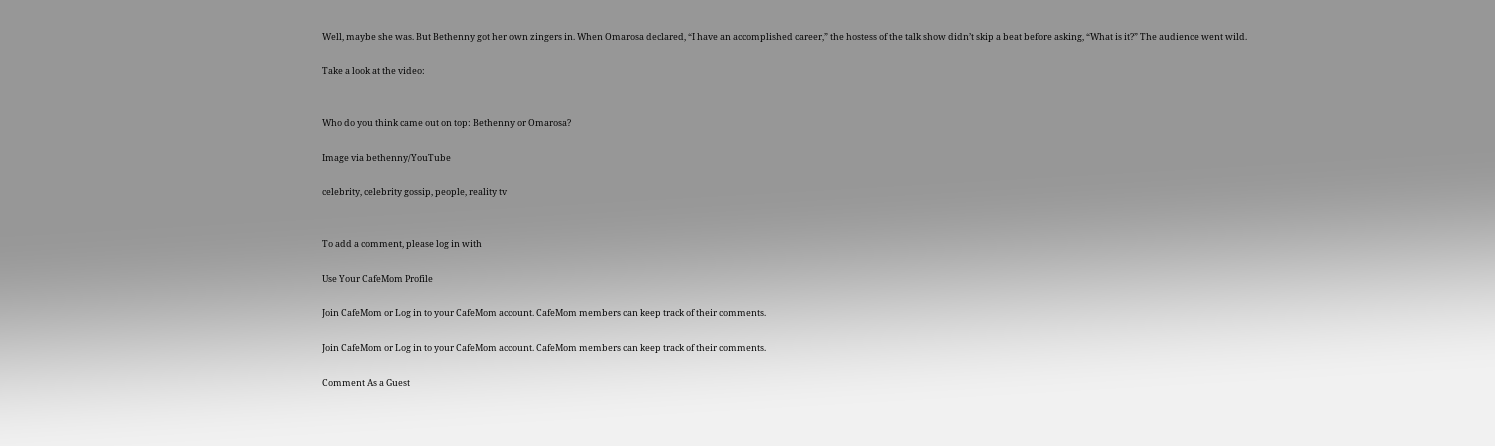Well, maybe she was. But Bethenny got her own zingers in. When Omarosa declared, “I have an accomplished career,” the hostess of the talk show didn’t skip a beat before asking, “What is it?” The audience went wild.

Take a look at the video:


Who do you think came out on top: Bethenny or Omarosa?

Image via bethenny/YouTube

celebrity, celebrity gossip, people, reality tv


To add a comment, please log in with

Use Your CafeMom Profile

Join CafeMom or Log in to your CafeMom account. CafeMom members can keep track of their comments.

Join CafeMom or Log in to your CafeMom account. CafeMom members can keep track of their comments.

Comment As a Guest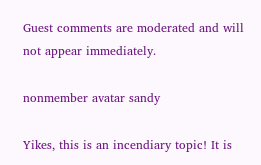Guest comments are moderated and will not appear immediately.

nonmember avatar sandy

Yikes, this is an incendiary topic! It is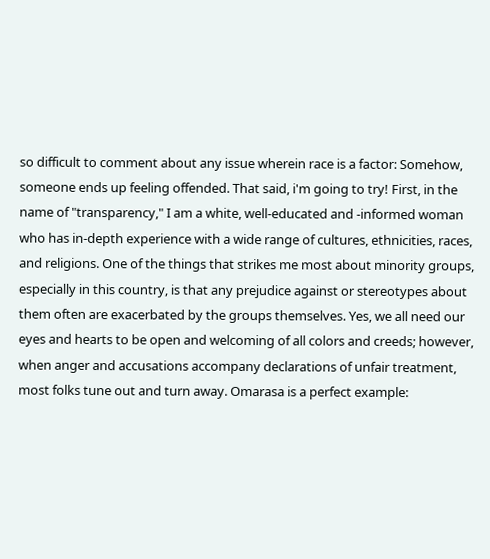so difficult to comment about any issue wherein race is a factor: Somehow, someone ends up feeling offended. That said, i'm going to try! First, in the name of "transparency," I am a white, well-educated and -informed woman who has in-depth experience with a wide range of cultures, ethnicities, races, and religions. One of the things that strikes me most about minority groups, especially in this country, is that any prejudice against or stereotypes about them often are exacerbated by the groups themselves. Yes, we all need our eyes and hearts to be open and welcoming of all colors and creeds; however, when anger and accusations accompany declarations of unfair treatment, most folks tune out and turn away. Omarasa is a perfect example: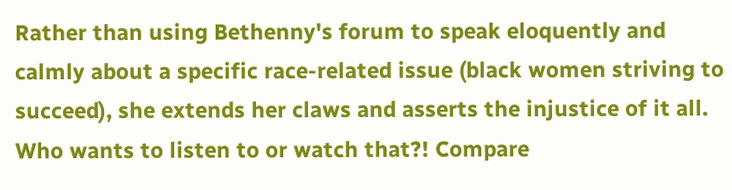Rather than using Bethenny's forum to speak eloquently and calmly about a specific race-related issue (black women striving to succeed), she extends her claws and asserts the injustice of it all. Who wants to listen to or watch that?! Compare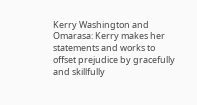Kerry Washington and Omarasa: Kerry makes her statements and works to offset prejudice by gracefully and skillfully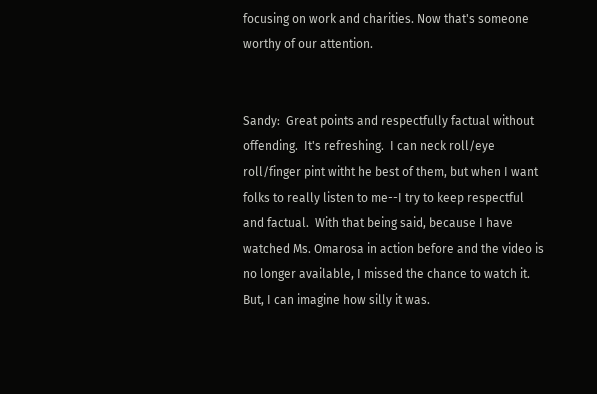focusing on work and charities. Now that's someone worthy of our attention.


Sandy:  Great points and respectfully factual without offending.  It's refreshing.  I can neck roll/eye roll/finger pint witht he best of them, but when I want folks to really listen to me--I try to keep respectful and factual.  With that being said, because I have watched Ms. Omarosa in action before and the video is no longer available, I missed the chance to watch it.  But, I can imagine how silly it was.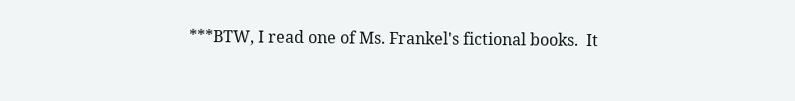***BTW, I read one of Ms. Frankel's fictional books.  It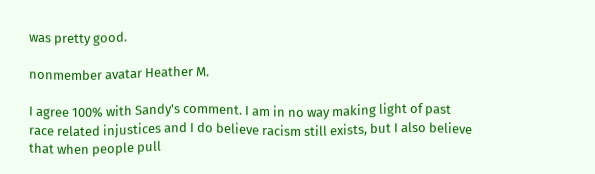was pretty good.

nonmember avatar Heather M.

I agree 100% with Sandy's comment. I am in no way making light of past race related injustices and I do believe racism still exists, but I also believe that when people pull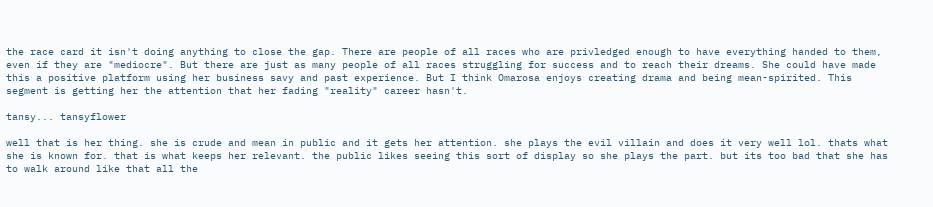the race card it isn't doing anything to close the gap. There are people of all races who are privledged enough to have everything handed to them, even if they are "mediocre". But there are just as many people of all races struggling for success and to reach their dreams. She could have made this a positive platform using her business savy and past experience. But I think Omarosa enjoys creating drama and being mean-spirited. This segment is getting her the attention that her fading "reality" career hasn't.

tansy... tansyflower

well that is her thing. she is crude and mean in public and it gets her attention. she plays the evil villain and does it very well lol. thats what she is known for. that is what keeps her relevant. the public likes seeing this sort of display so she plays the part. but its too bad that she has to walk around like that all the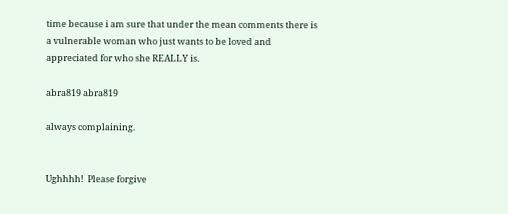time because i am sure that under the mean comments there is a vulnerable woman who just wants to be loved and appreciated for who she REALLY is.

abra819 abra819

always complaining.


Ughhhh!  Please forgive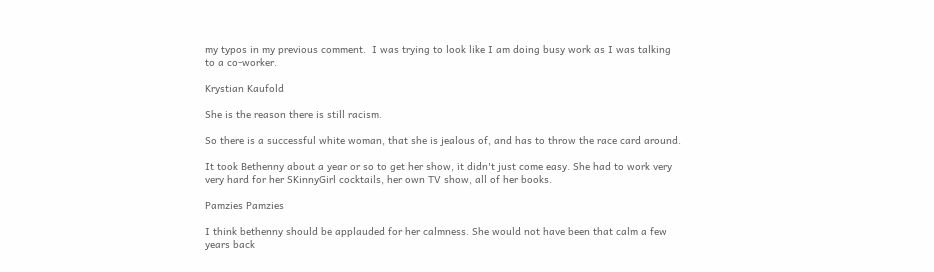my typos in my previous comment.  I was trying to look like I am doing busy work as I was talking to a co-worker.

Krystian Kaufold

She is the reason there is still racism.

So there is a successful white woman, that she is jealous of, and has to throw the race card around.

It took Bethenny about a year or so to get her show, it didn't just come easy. She had to work very very hard for her SKinnyGirl cocktails, her own TV show, all of her books.

Pamzies Pamzies

I think bethenny should be applauded for her calmness. She would not have been that calm a few years back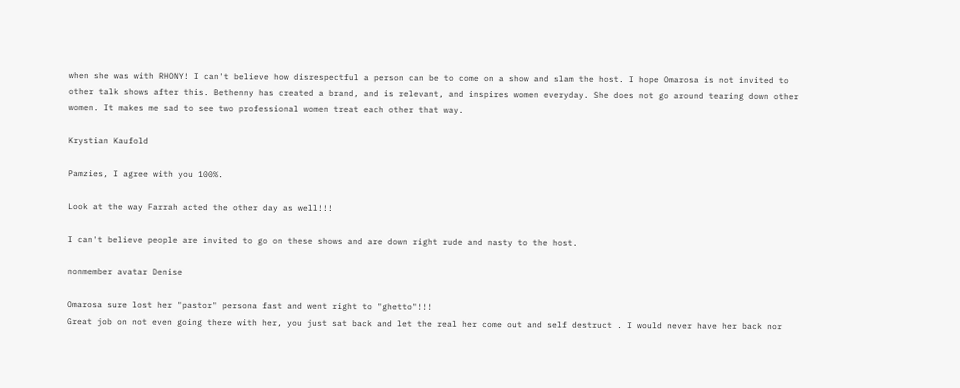when she was with RHONY! I can't believe how disrespectful a person can be to come on a show and slam the host. I hope Omarosa is not invited to other talk shows after this. Bethenny has created a brand, and is relevant, and inspires women everyday. She does not go around tearing down other women. It makes me sad to see two professional women treat each other that way.

Krystian Kaufold

Pamzies, I agree with you 100%.

Look at the way Farrah acted the other day as well!!!

I can't believe people are invited to go on these shows and are down right rude and nasty to the host.

nonmember avatar Denise

Omarosa sure lost her "pastor" persona fast and went right to "ghetto"!!!
Great job on not even going there with her, you just sat back and let the real her come out and self destruct . I would never have her back nor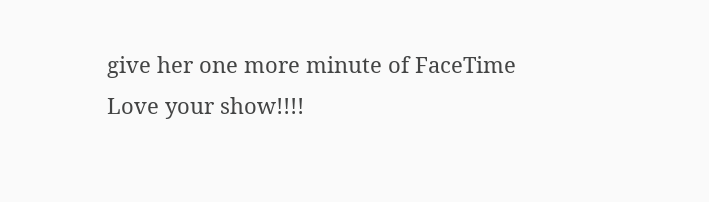give her one more minute of FaceTime
Love your show!!!!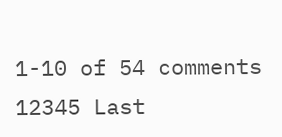1-10 of 54 comments 12345 Last